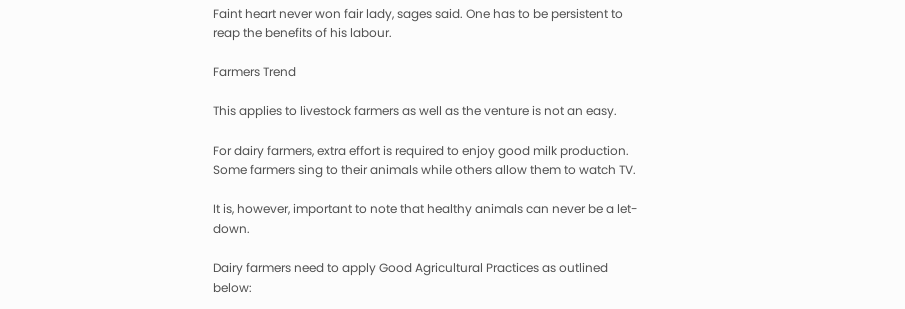Faint heart never won fair lady, sages said. One has to be persistent to reap the benefits of his labour.

Farmers Trend

This applies to livestock farmers as well as the venture is not an easy.

For dairy farmers, extra effort is required to enjoy good milk production. Some farmers sing to their animals while others allow them to watch TV.

It is, however, important to note that healthy animals can never be a let-down.

Dairy farmers need to apply Good Agricultural Practices as outlined below: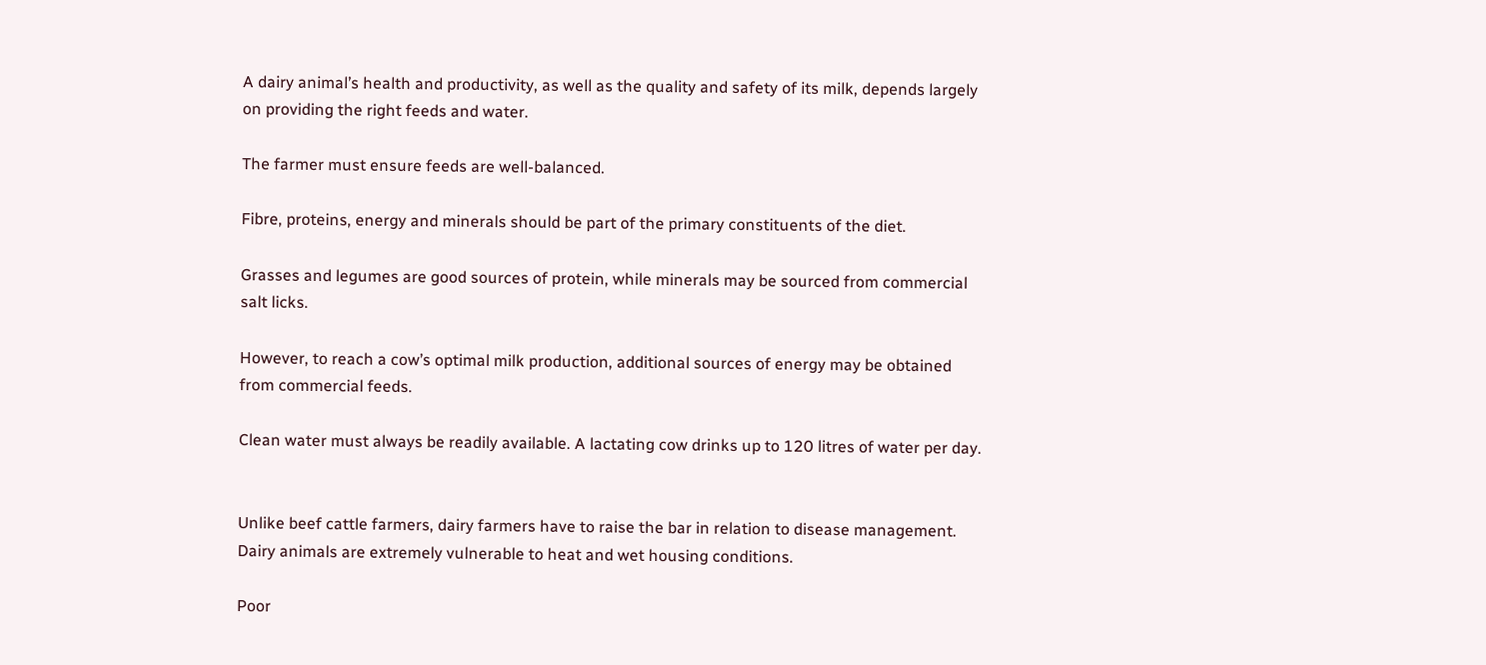A dairy animal’s health and productivity, as well as the quality and safety of its milk, depends largely on providing the right feeds and water.

The farmer must ensure feeds are well-balanced.

Fibre, proteins, energy and minerals should be part of the primary constituents of the diet.

Grasses and legumes are good sources of protein, while minerals may be sourced from commercial salt licks.

However, to reach a cow’s optimal milk production, additional sources of energy may be obtained from commercial feeds.

Clean water must always be readily available. A lactating cow drinks up to 120 litres of water per day.


Unlike beef cattle farmers, dairy farmers have to raise the bar in relation to disease management. Dairy animals are extremely vulnerable to heat and wet housing conditions.

Poor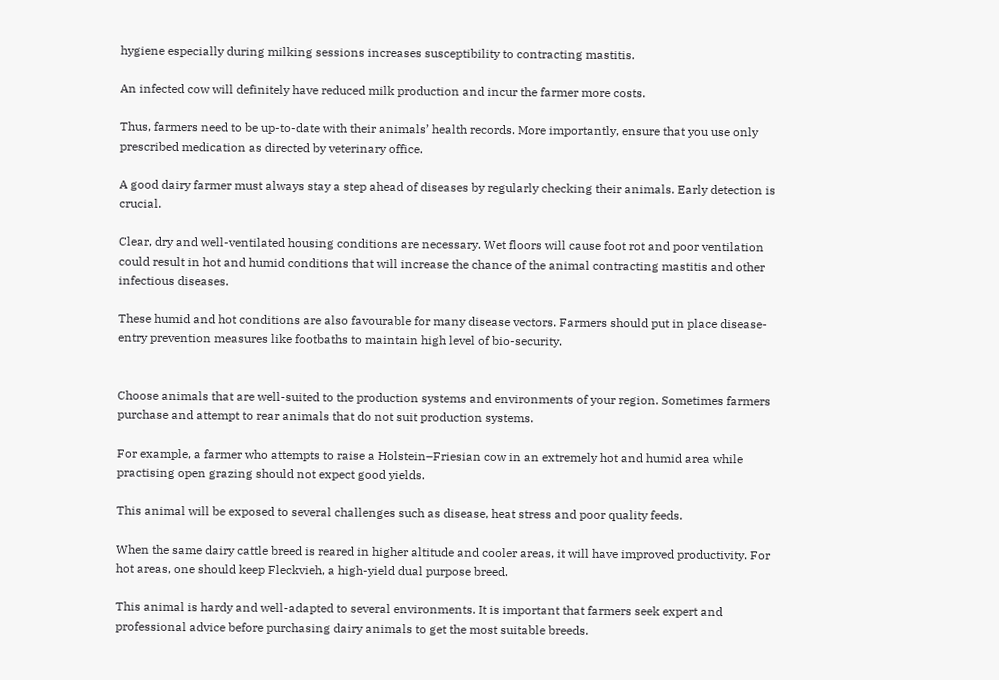hygiene especially during milking sessions increases susceptibility to contracting mastitis.

An infected cow will definitely have reduced milk production and incur the farmer more costs.

Thus, farmers need to be up-to-date with their animals’ health records. More importantly, ensure that you use only prescribed medication as directed by veterinary office.

A good dairy farmer must always stay a step ahead of diseases by regularly checking their animals. Early detection is crucial.

Clear, dry and well-ventilated housing conditions are necessary. Wet floors will cause foot rot and poor ventilation could result in hot and humid conditions that will increase the chance of the animal contracting mastitis and other infectious diseases.

These humid and hot conditions are also favourable for many disease vectors. Farmers should put in place disease-entry prevention measures like footbaths to maintain high level of bio-security.


Choose animals that are well-suited to the production systems and environments of your region. Sometimes farmers purchase and attempt to rear animals that do not suit production systems.

For example, a farmer who attempts to raise a Holstein–Friesian cow in an extremely hot and humid area while practising open grazing should not expect good yields.

This animal will be exposed to several challenges such as disease, heat stress and poor quality feeds.

When the same dairy cattle breed is reared in higher altitude and cooler areas, it will have improved productivity. For hot areas, one should keep Fleckvieh, a high-yield dual purpose breed.

This animal is hardy and well-adapted to several environments. It is important that farmers seek expert and professional advice before purchasing dairy animals to get the most suitable breeds.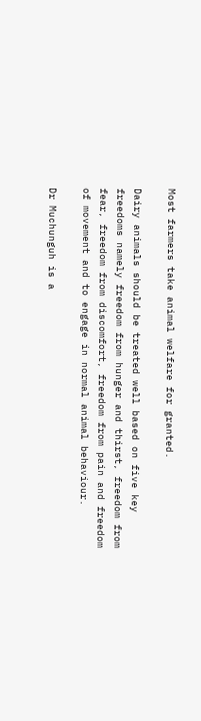Most farmers take animal welfare for granted.

Dairy animals should be treated well based on five key freedoms namely freedom from hunger and thirst, freedom from fear, freedom from discomfort, freedom from pain and freedom of movement and to engage in normal animal behaviour.

Dr Muchunguh is a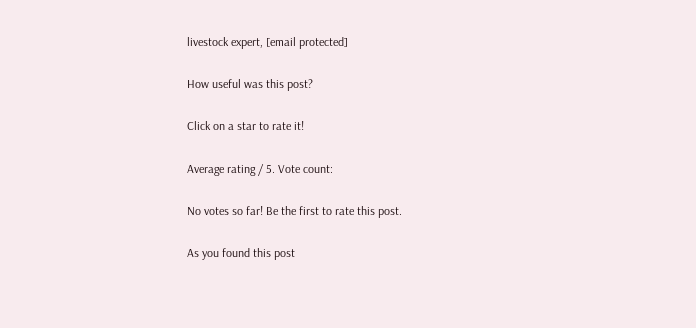livestock expert, [email protected]

How useful was this post?

Click on a star to rate it!

Average rating / 5. Vote count:

No votes so far! Be the first to rate this post.

As you found this post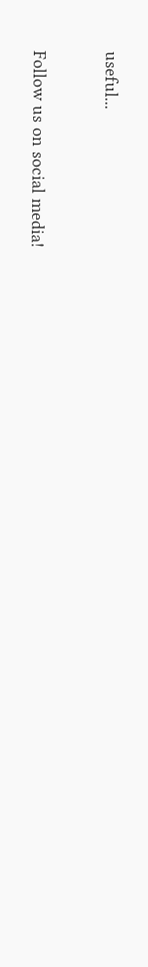useful...

Follow us on social media!